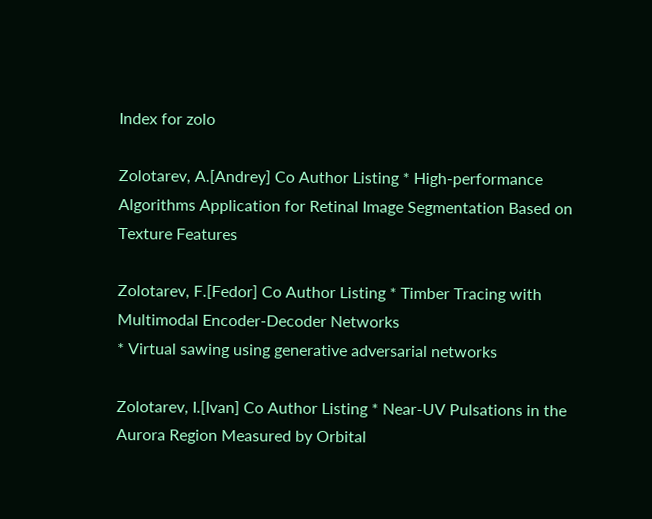Index for zolo

Zolotarev, A.[Andrey] Co Author Listing * High-performance Algorithms Application for Retinal Image Segmentation Based on Texture Features

Zolotarev, F.[Fedor] Co Author Listing * Timber Tracing with Multimodal Encoder-Decoder Networks
* Virtual sawing using generative adversarial networks

Zolotarev, I.[Ivan] Co Author Listing * Near-UV Pulsations in the Aurora Region Measured by Orbital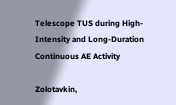Telescope TUS during High-Intensity and Long-Duration Continuous AE Activity

Zolotavkin,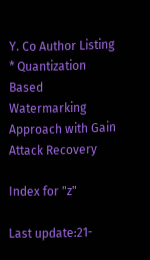Y. Co Author Listing * Quantization Based Watermarking Approach with Gain Attack Recovery

Index for "z"

Last update:21-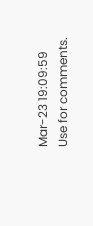Mar-23 19:09:59
Use for comments.